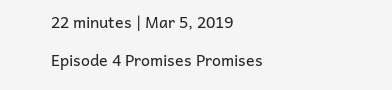22 minutes | Mar 5, 2019

Episode 4 Promises Promises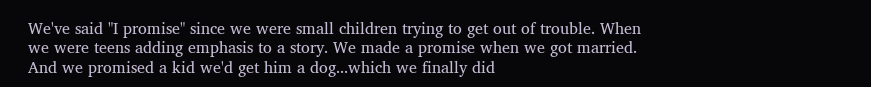We've said "I promise" since we were small children trying to get out of trouble. When we were teens adding emphasis to a story. We made a promise when we got married. And we promised a kid we'd get him a dog...which we finally did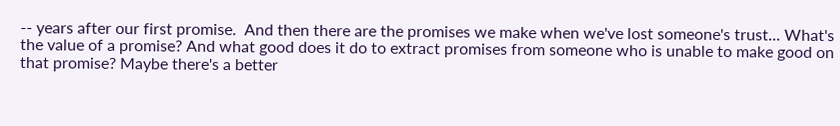-- years after our first promise.  And then there are the promises we make when we've lost someone's trust... What's the value of a promise? And what good does it do to extract promises from someone who is unable to make good on that promise? Maybe there's a better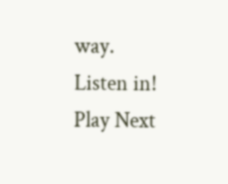way.  Listen in!
Play Next